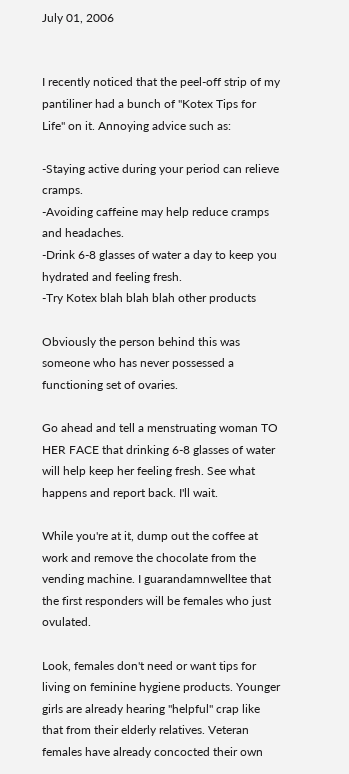July 01, 2006


I recently noticed that the peel-off strip of my pantiliner had a bunch of "Kotex Tips for Life" on it. Annoying advice such as:

-Staying active during your period can relieve cramps.
-Avoiding caffeine may help reduce cramps and headaches.
-Drink 6-8 glasses of water a day to keep you hydrated and feeling fresh.
-Try Kotex blah blah blah other products

Obviously the person behind this was someone who has never possessed a functioning set of ovaries.

Go ahead and tell a menstruating woman TO HER FACE that drinking 6-8 glasses of water will help keep her feeling fresh. See what happens and report back. I'll wait.

While you're at it, dump out the coffee at work and remove the chocolate from the vending machine. I guarandamnwelltee that the first responders will be females who just ovulated.

Look, females don't need or want tips for living on feminine hygiene products. Younger girls are already hearing "helpful" crap like that from their elderly relatives. Veteran females have already concocted their own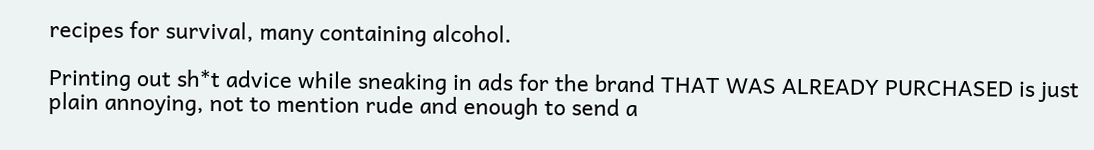recipes for survival, many containing alcohol.

Printing out sh*t advice while sneaking in ads for the brand THAT WAS ALREADY PURCHASED is just plain annoying, not to mention rude and enough to send a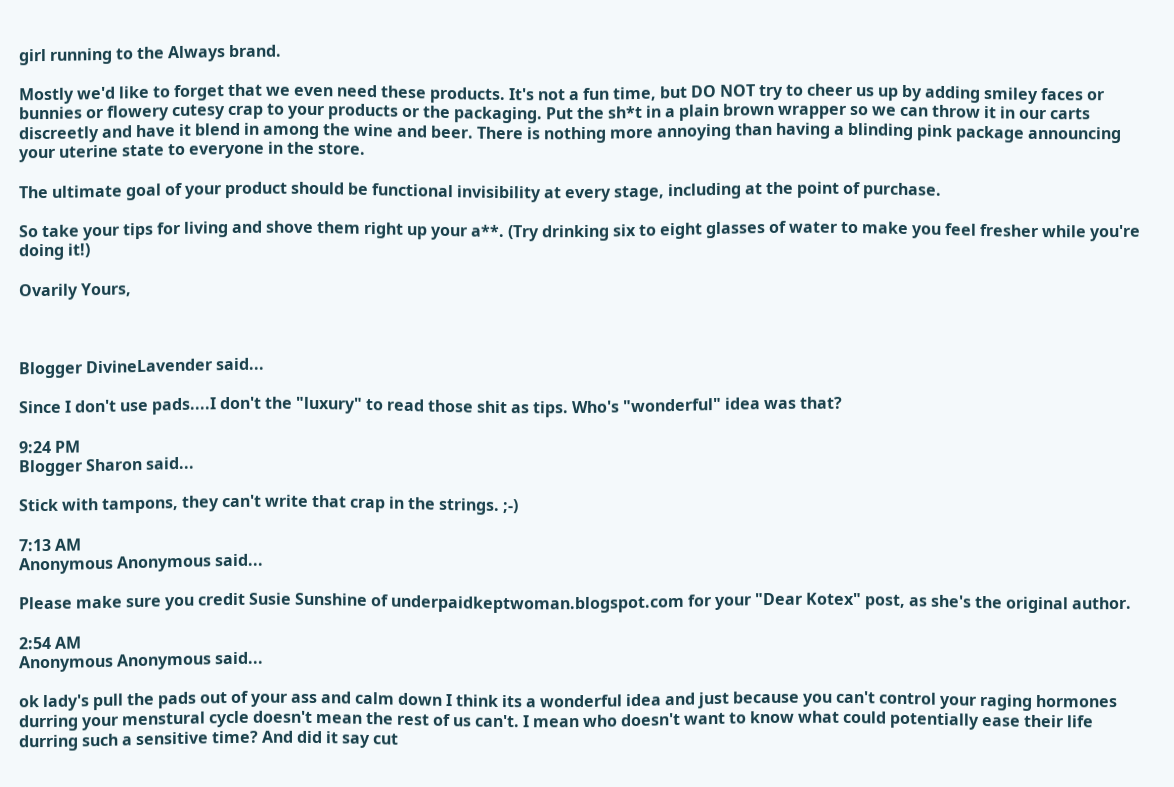girl running to the Always brand.

Mostly we'd like to forget that we even need these products. It's not a fun time, but DO NOT try to cheer us up by adding smiley faces or bunnies or flowery cutesy crap to your products or the packaging. Put the sh*t in a plain brown wrapper so we can throw it in our carts discreetly and have it blend in among the wine and beer. There is nothing more annoying than having a blinding pink package announcing your uterine state to everyone in the store.

The ultimate goal of your product should be functional invisibility at every stage, including at the point of purchase.

So take your tips for living and shove them right up your a**. (Try drinking six to eight glasses of water to make you feel fresher while you're doing it!)

Ovarily Yours,



Blogger DivineLavender said...

Since I don't use pads....I don't the "luxury" to read those shit as tips. Who's "wonderful" idea was that?

9:24 PM
Blogger Sharon said...

Stick with tampons, they can't write that crap in the strings. ;-)

7:13 AM
Anonymous Anonymous said...

Please make sure you credit Susie Sunshine of underpaidkeptwoman.blogspot.com for your "Dear Kotex" post, as she's the original author.

2:54 AM
Anonymous Anonymous said...

ok lady's pull the pads out of your ass and calm down I think its a wonderful idea and just because you can't control your raging hormones durring your menstural cycle doesn't mean the rest of us can't. I mean who doesn't want to know what could potentially ease their life durring such a sensitive time? And did it say cut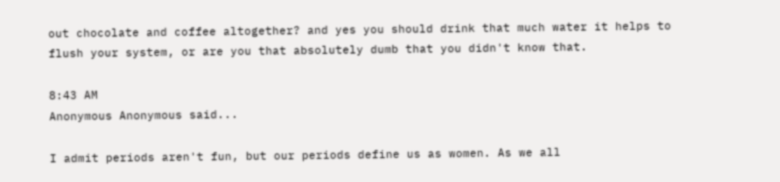out chocolate and coffee altogether? and yes you should drink that much water it helps to flush your system, or are you that absolutely dumb that you didn't know that.

8:43 AM
Anonymous Anonymous said...

I admit periods aren't fun, but our periods define us as women. As we all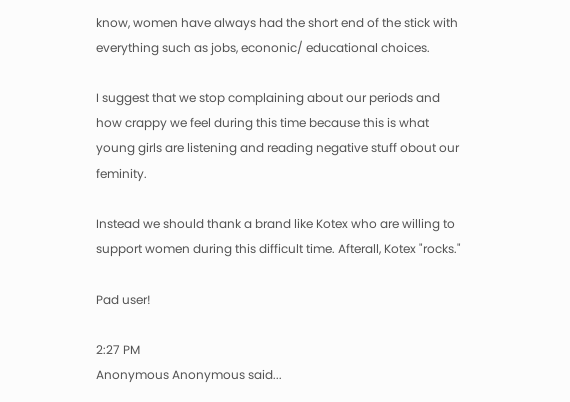know, women have always had the short end of the stick with everything such as jobs, econonic/ educational choices.

I suggest that we stop complaining about our periods and how crappy we feel during this time because this is what young girls are listening and reading negative stuff obout our feminity.

Instead we should thank a brand like Kotex who are willing to support women during this difficult time. Afterall, Kotex "rocks."

Pad user!

2:27 PM
Anonymous Anonymous said...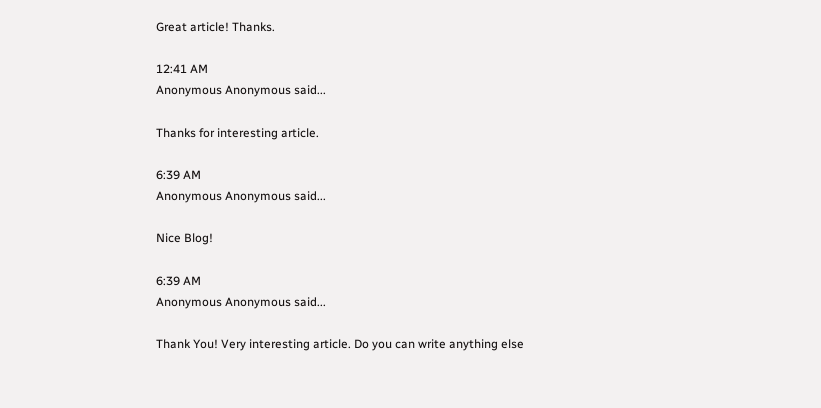Great article! Thanks.

12:41 AM
Anonymous Anonymous said...

Thanks for interesting article.

6:39 AM
Anonymous Anonymous said...

Nice Blog!

6:39 AM
Anonymous Anonymous said...

Thank You! Very interesting article. Do you can write anything else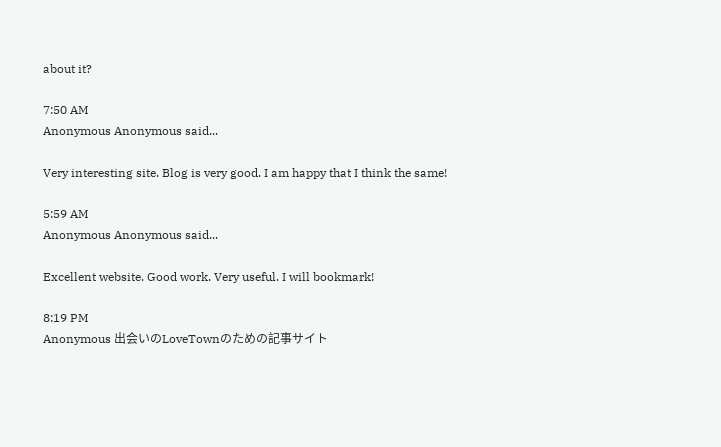about it?

7:50 AM
Anonymous Anonymous said...

Very interesting site. Blog is very good. I am happy that I think the same!

5:59 AM
Anonymous Anonymous said...

Excellent website. Good work. Very useful. I will bookmark!

8:19 PM
Anonymous 出会いのLoveTownのための記事サイト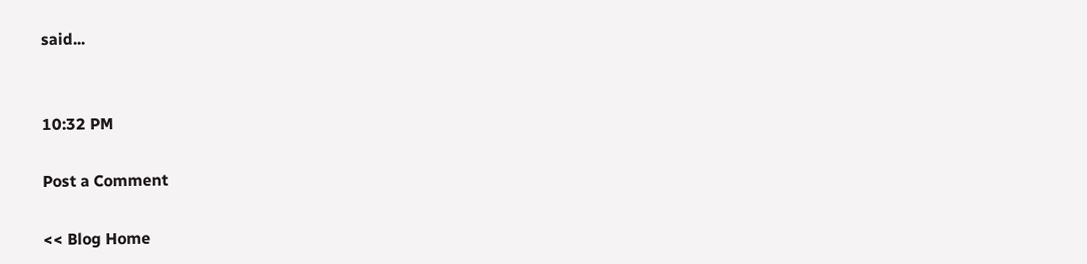said...


10:32 PM

Post a Comment

<< Blog Home